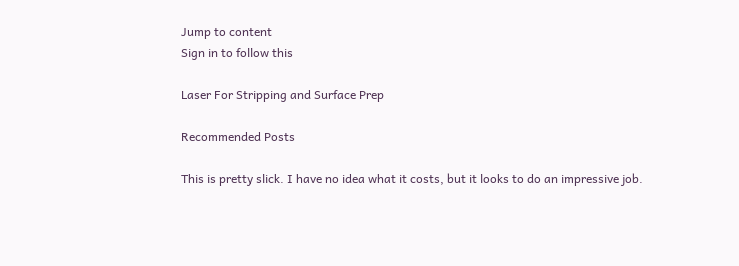Jump to content
Sign in to follow this

Laser For Stripping and Surface Prep

Recommended Posts

This is pretty slick. I have no idea what it costs, but it looks to do an impressive job.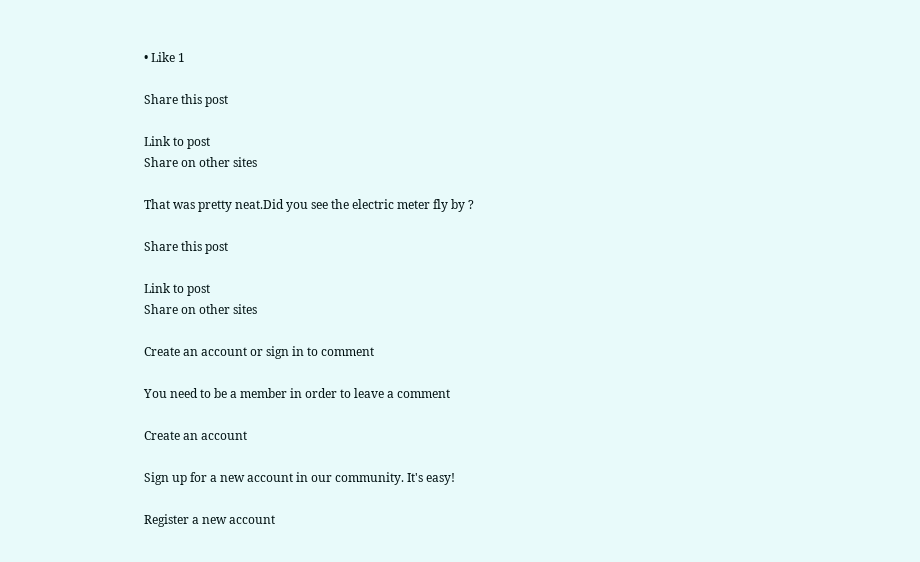• Like 1

Share this post

Link to post
Share on other sites

That was pretty neat.Did you see the electric meter fly by ?

Share this post

Link to post
Share on other sites

Create an account or sign in to comment

You need to be a member in order to leave a comment

Create an account

Sign up for a new account in our community. It's easy!

Register a new account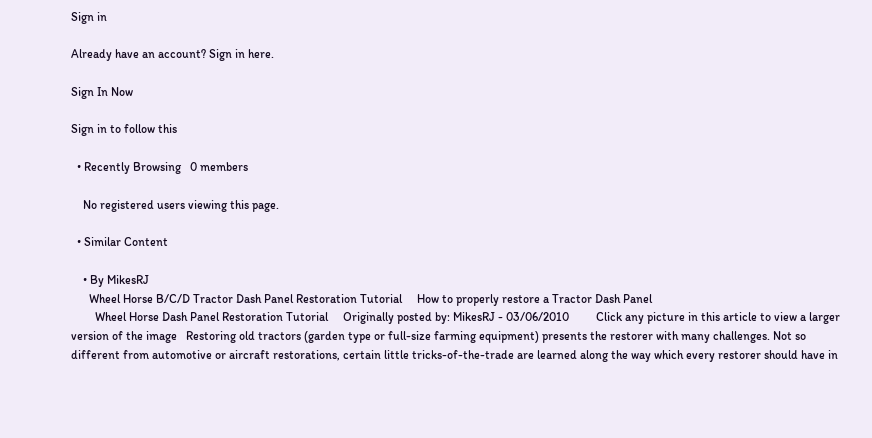Sign in

Already have an account? Sign in here.

Sign In Now

Sign in to follow this

  • Recently Browsing   0 members

    No registered users viewing this page.

  • Similar Content

    • By MikesRJ
      Wheel Horse B/C/D Tractor Dash Panel Restoration Tutorial     How to properly restore a Tractor Dash Panel
        Wheel Horse Dash Panel Restoration Tutorial     Originally posted by: MikesRJ - 03/06/2010         Click any picture in this article to view a larger version of the image   Restoring old tractors (garden type or full-size farming equipment) presents the restorer with many challenges. Not so different from automotive or aircraft restorations, certain little tricks-of-the-trade are learned along the way which every restorer should have in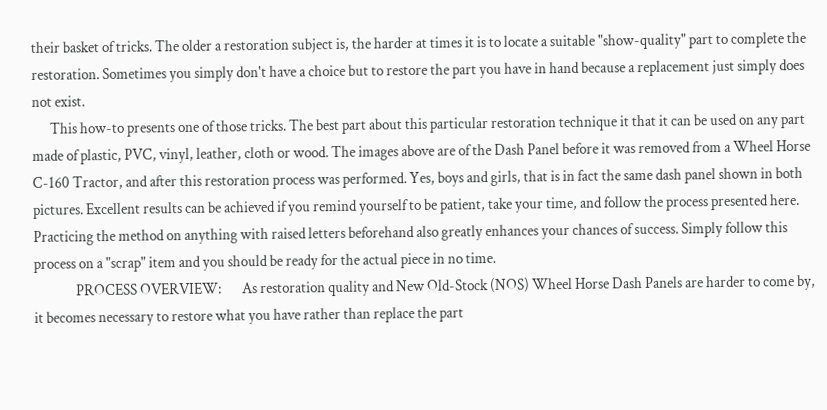their basket of tricks. The older a restoration subject is, the harder at times it is to locate a suitable "show-quality" part to complete the restoration. Sometimes you simply don't have a choice but to restore the part you have in hand because a replacement just simply does not exist.
      This how-to presents one of those tricks. The best part about this particular restoration technique it that it can be used on any part made of plastic, PVC, vinyl, leather, cloth or wood. The images above are of the Dash Panel before it was removed from a Wheel Horse C-160 Tractor, and after this restoration process was performed. Yes, boys and girls, that is in fact the same dash panel shown in both pictures. Excellent results can be achieved if you remind yourself to be patient, take your time, and follow the process presented here. Practicing the method on anything with raised letters beforehand also greatly enhances your chances of success. Simply follow this process on a "scrap" item and you should be ready for the actual piece in no time.
              PROCESS OVERVIEW:       As restoration quality and New Old-Stock (NOS) Wheel Horse Dash Panels are harder to come by, it becomes necessary to restore what you have rather than replace the part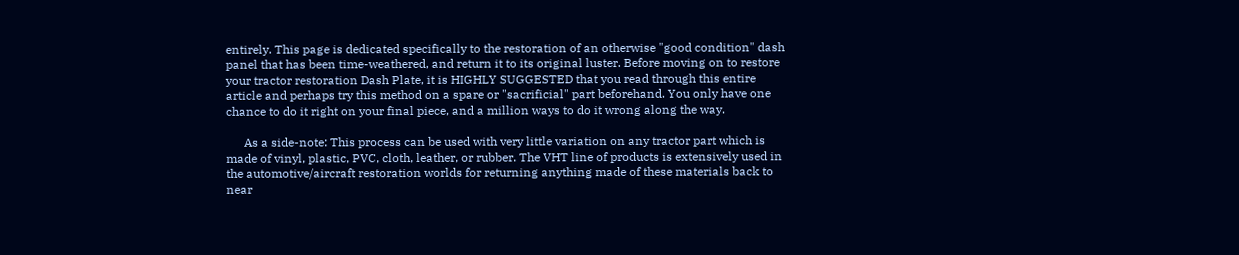entirely. This page is dedicated specifically to the restoration of an otherwise "good condition" dash panel that has been time-weathered, and return it to its original luster. Before moving on to restore your tractor restoration Dash Plate, it is HIGHLY SUGGESTED that you read through this entire article and perhaps try this method on a spare or "sacrificial" part beforehand. You only have one chance to do it right on your final piece, and a million ways to do it wrong along the way.

      As a side-note: This process can be used with very little variation on any tractor part which is made of vinyl, plastic, PVC, cloth, leather, or rubber. The VHT line of products is extensively used in the automotive/aircraft restoration worlds for returning anything made of these materials back to near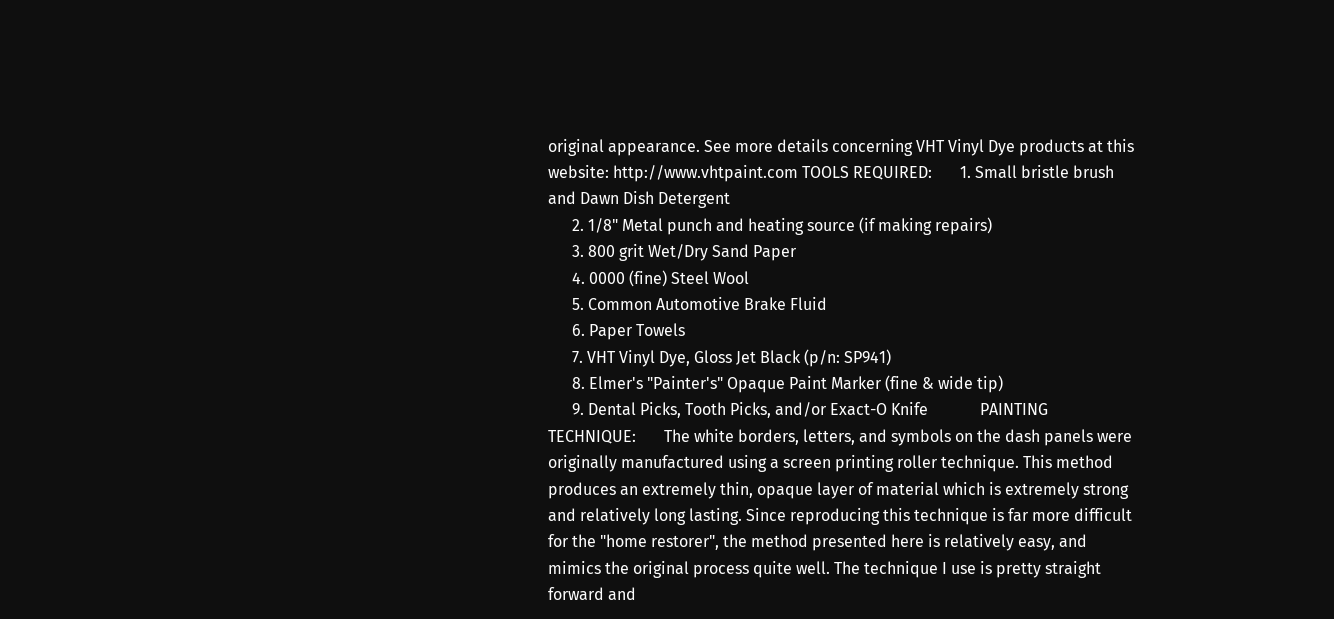original appearance. See more details concerning VHT Vinyl Dye products at this website: http://www.vhtpaint.com TOOLS REQUIRED:       1. Small bristle brush and Dawn Dish Detergent
      2. 1/8" Metal punch and heating source (if making repairs)
      3. 800 grit Wet/Dry Sand Paper
      4. 0000 (fine) Steel Wool
      5. Common Automotive Brake Fluid
      6. Paper Towels
      7. VHT Vinyl Dye, Gloss Jet Black (p/n: SP941)
      8. Elmer's "Painter's" Opaque Paint Marker (fine & wide tip)
      9. Dental Picks, Tooth Picks, and/or Exact-O Knife             PAINTING TECHNIQUE:       The white borders, letters, and symbols on the dash panels were originally manufactured using a screen printing roller technique. This method produces an extremely thin, opaque layer of material which is extremely strong and relatively long lasting. Since reproducing this technique is far more difficult for the "home restorer", the method presented here is relatively easy, and mimics the original process quite well. The technique I use is pretty straight forward and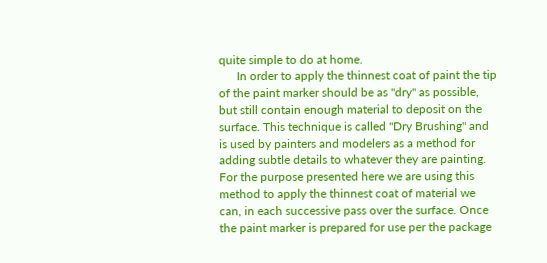quite simple to do at home.
      In order to apply the thinnest coat of paint the tip of the paint marker should be as "dry" as possible, but still contain enough material to deposit on the surface. This technique is called "Dry Brushing" and is used by painters and modelers as a method for adding subtle details to whatever they are painting. For the purpose presented here we are using this method to apply the thinnest coat of material we can, in each successive pass over the surface. Once the paint marker is prepared for use per the package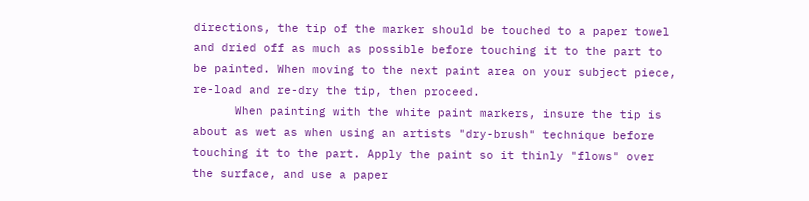directions, the tip of the marker should be touched to a paper towel and dried off as much as possible before touching it to the part to be painted. When moving to the next paint area on your subject piece, re-load and re-dry the tip, then proceed.
      When painting with the white paint markers, insure the tip is about as wet as when using an artists "dry-brush" technique before touching it to the part. Apply the paint so it thinly "flows" over the surface, and use a paper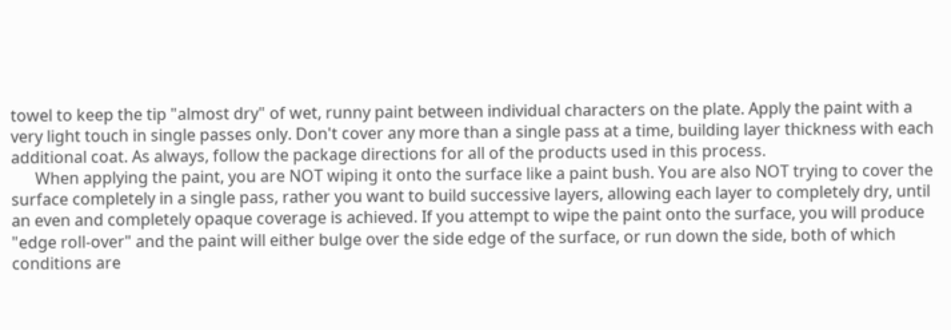towel to keep the tip "almost dry" of wet, runny paint between individual characters on the plate. Apply the paint with a very light touch in single passes only. Don't cover any more than a single pass at a time, building layer thickness with each additional coat. As always, follow the package directions for all of the products used in this process.
      When applying the paint, you are NOT wiping it onto the surface like a paint bush. You are also NOT trying to cover the surface completely in a single pass, rather you want to build successive layers, allowing each layer to completely dry, until an even and completely opaque coverage is achieved. If you attempt to wipe the paint onto the surface, you will produce "edge roll-over" and the paint will either bulge over the side edge of the surface, or run down the side, both of which conditions are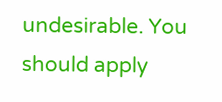undesirable. You should apply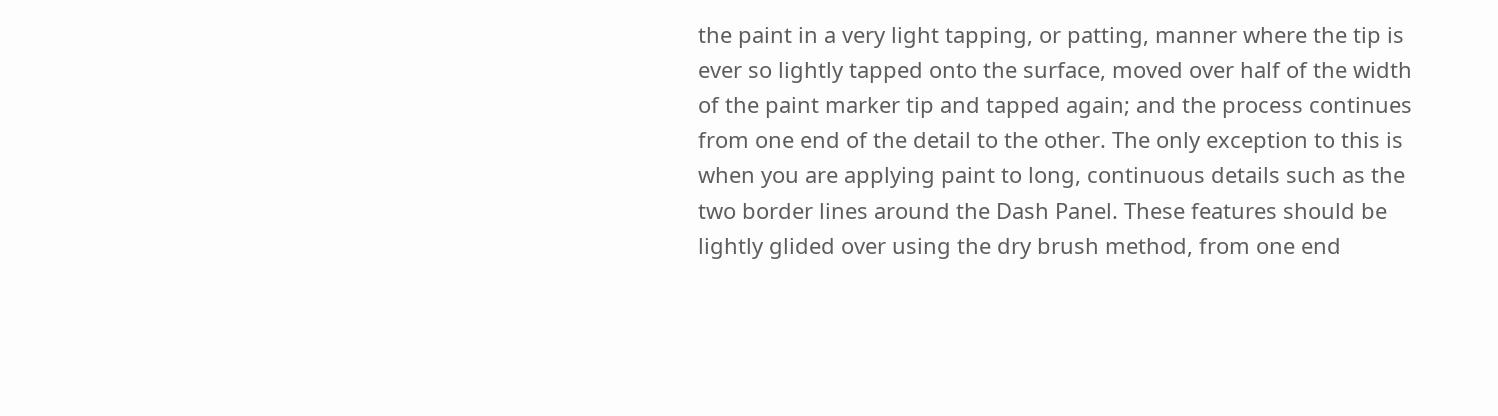the paint in a very light tapping, or patting, manner where the tip is ever so lightly tapped onto the surface, moved over half of the width of the paint marker tip and tapped again; and the process continues from one end of the detail to the other. The only exception to this is when you are applying paint to long, continuous details such as the two border lines around the Dash Panel. These features should be lightly glided over using the dry brush method, from one end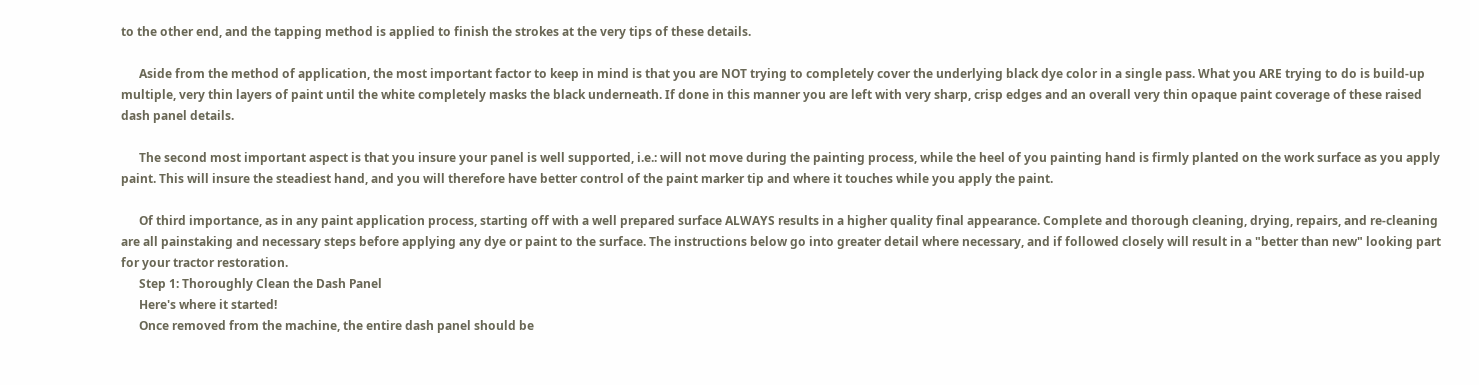to the other end, and the tapping method is applied to finish the strokes at the very tips of these details.

      Aside from the method of application, the most important factor to keep in mind is that you are NOT trying to completely cover the underlying black dye color in a single pass. What you ARE trying to do is build-up multiple, very thin layers of paint until the white completely masks the black underneath. If done in this manner you are left with very sharp, crisp edges and an overall very thin opaque paint coverage of these raised dash panel details.

      The second most important aspect is that you insure your panel is well supported, i.e.: will not move during the painting process, while the heel of you painting hand is firmly planted on the work surface as you apply paint. This will insure the steadiest hand, and you will therefore have better control of the paint marker tip and where it touches while you apply the paint.

      Of third importance, as in any paint application process, starting off with a well prepared surface ALWAYS results in a higher quality final appearance. Complete and thorough cleaning, drying, repairs, and re-cleaning are all painstaking and necessary steps before applying any dye or paint to the surface. The instructions below go into greater detail where necessary, and if followed closely will result in a "better than new" looking part for your tractor restoration.
      Step 1: Thoroughly Clean the Dash Panel
      Here's where it started!
      Once removed from the machine, the entire dash panel should be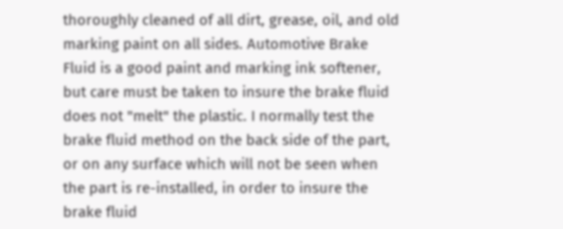thoroughly cleaned of all dirt, grease, oil, and old marking paint on all sides. Automotive Brake Fluid is a good paint and marking ink softener, but care must be taken to insure the brake fluid does not "melt" the plastic. I normally test the brake fluid method on the back side of the part, or on any surface which will not be seen when the part is re-installed, in order to insure the brake fluid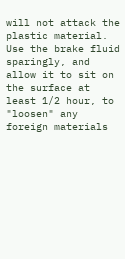will not attack the plastic material. Use the brake fluid sparingly, and allow it to sit on the surface at least 1/2 hour, to "loosen" any foreign materials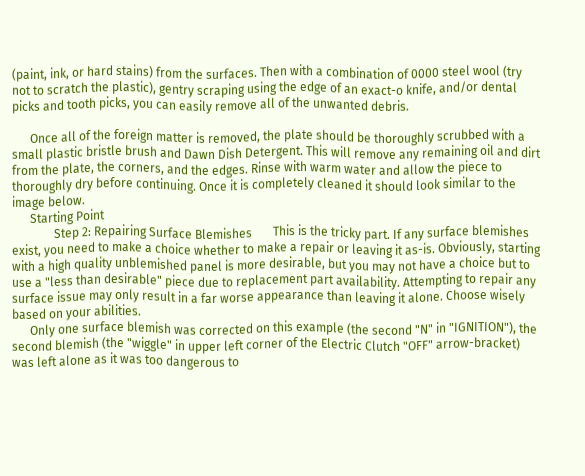(paint, ink, or hard stains) from the surfaces. Then with a combination of 0000 steel wool (try not to scratch the plastic), gentry scraping using the edge of an exact-o knife, and/or dental picks and tooth picks, you can easily remove all of the unwanted debris.

      Once all of the foreign matter is removed, the plate should be thoroughly scrubbed with a small plastic bristle brush and Dawn Dish Detergent. This will remove any remaining oil and dirt from the plate, the corners, and the edges. Rinse with warm water and allow the piece to thoroughly dry before continuing. Once it is completely cleaned it should look similar to the image below.
      Starting Point
              Step 2: Repairing Surface Blemishes       This is the tricky part. If any surface blemishes exist, you need to make a choice whether to make a repair or leaving it as-is. Obviously, starting with a high quality unblemished panel is more desirable, but you may not have a choice but to use a "less than desirable" piece due to replacement part availability. Attempting to repair any surface issue may only result in a far worse appearance than leaving it alone. Choose wisely based on your abilities.
      Only one surface blemish was corrected on this example (the second "N" in "IGNITION"), the second blemish (the "wiggle" in upper left corner of the Electric Clutch "OFF" arrow-bracket) was left alone as it was too dangerous to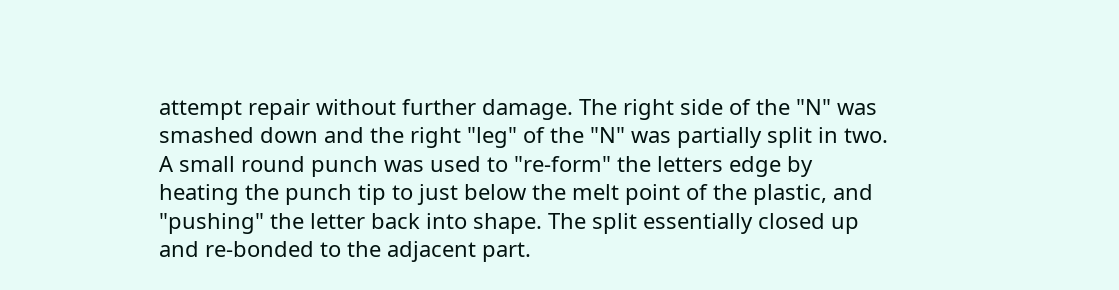attempt repair without further damage. The right side of the "N" was smashed down and the right "leg" of the "N" was partially split in two. A small round punch was used to "re-form" the letters edge by heating the punch tip to just below the melt point of the plastic, and "pushing" the letter back into shape. The split essentially closed up and re-bonded to the adjacent part.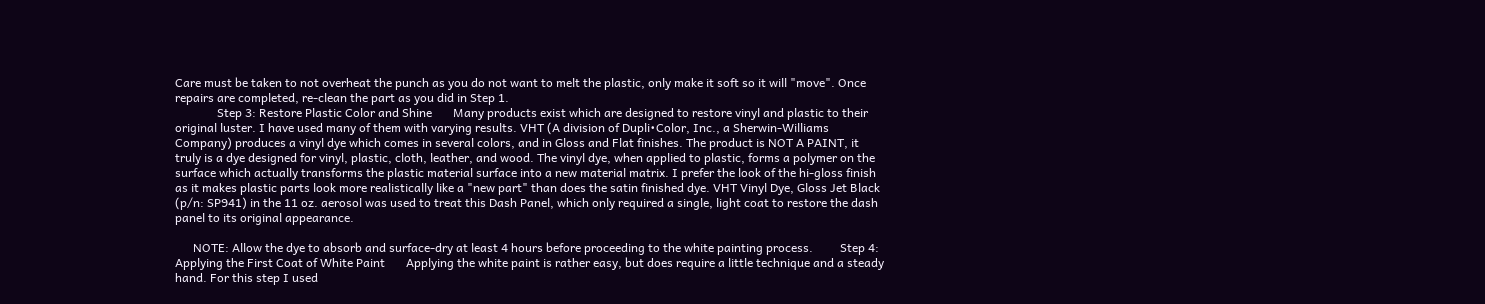Care must be taken to not overheat the punch as you do not want to melt the plastic, only make it soft so it will "move". Once repairs are completed, re-clean the part as you did in Step 1.
              Step 3: Restore Plastic Color and Shine       Many products exist which are designed to restore vinyl and plastic to their original luster. I have used many of them with varying results. VHT (A division of Dupli•Color, Inc., a Sherwin-Williams Company) produces a vinyl dye which comes in several colors, and in Gloss and Flat finishes. The product is NOT A PAINT, it truly is a dye designed for vinyl, plastic, cloth, leather, and wood. The vinyl dye, when applied to plastic, forms a polymer on the surface which actually transforms the plastic material surface into a new material matrix. I prefer the look of the hi-gloss finish as it makes plastic parts look more realistically like a "new part" than does the satin finished dye. VHT Vinyl Dye, Gloss Jet Black (p/n: SP941) in the 11 oz. aerosol was used to treat this Dash Panel, which only required a single, light coat to restore the dash panel to its original appearance.

      NOTE: Allow the dye to absorb and surface-dry at least 4 hours before proceeding to the white painting process.         Step 4: Applying the First Coat of White Paint       Applying the white paint is rather easy, but does require a little technique and a steady hand. For this step I used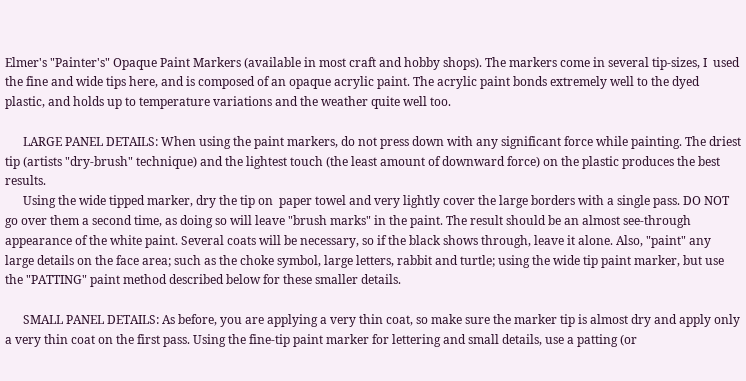Elmer's "Painter's" Opaque Paint Markers (available in most craft and hobby shops). The markers come in several tip-sizes, I  used the fine and wide tips here, and is composed of an opaque acrylic paint. The acrylic paint bonds extremely well to the dyed plastic, and holds up to temperature variations and the weather quite well too.

      LARGE PANEL DETAILS: When using the paint markers, do not press down with any significant force while painting. The driest tip (artists "dry-brush" technique) and the lightest touch (the least amount of downward force) on the plastic produces the best results.
      Using the wide tipped marker, dry the tip on  paper towel and very lightly cover the large borders with a single pass. DO NOT go over them a second time, as doing so will leave "brush marks" in the paint. The result should be an almost see-through appearance of the white paint. Several coats will be necessary, so if the black shows through, leave it alone. Also, "paint" any large details on the face area; such as the choke symbol, large letters, rabbit and turtle; using the wide tip paint marker, but use the "PATTING" paint method described below for these smaller details.

      SMALL PANEL DETAILS: As before, you are applying a very thin coat, so make sure the marker tip is almost dry and apply only a very thin coat on the first pass. Using the fine-tip paint marker for lettering and small details, use a patting (or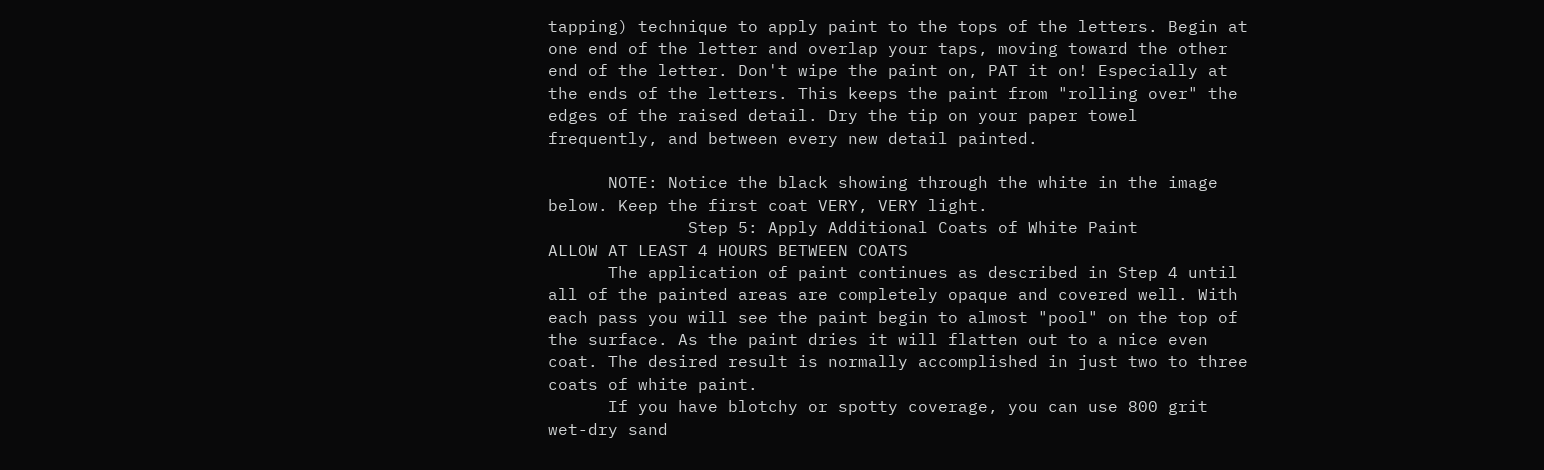tapping) technique to apply paint to the tops of the letters. Begin at one end of the letter and overlap your taps, moving toward the other end of the letter. Don't wipe the paint on, PAT it on! Especially at the ends of the letters. This keeps the paint from "rolling over" the edges of the raised detail. Dry the tip on your paper towel frequently, and between every new detail painted.

      NOTE: Notice the black showing through the white in the image below. Keep the first coat VERY, VERY light.
              Step 5: Apply Additional Coats of White Paint       ALLOW AT LEAST 4 HOURS BETWEEN COATS
      The application of paint continues as described in Step 4 until all of the painted areas are completely opaque and covered well. With each pass you will see the paint begin to almost "pool" on the top of the surface. As the paint dries it will flatten out to a nice even coat. The desired result is normally accomplished in just two to three coats of white paint.
      If you have blotchy or spotty coverage, you can use 800 grit wet-dry sand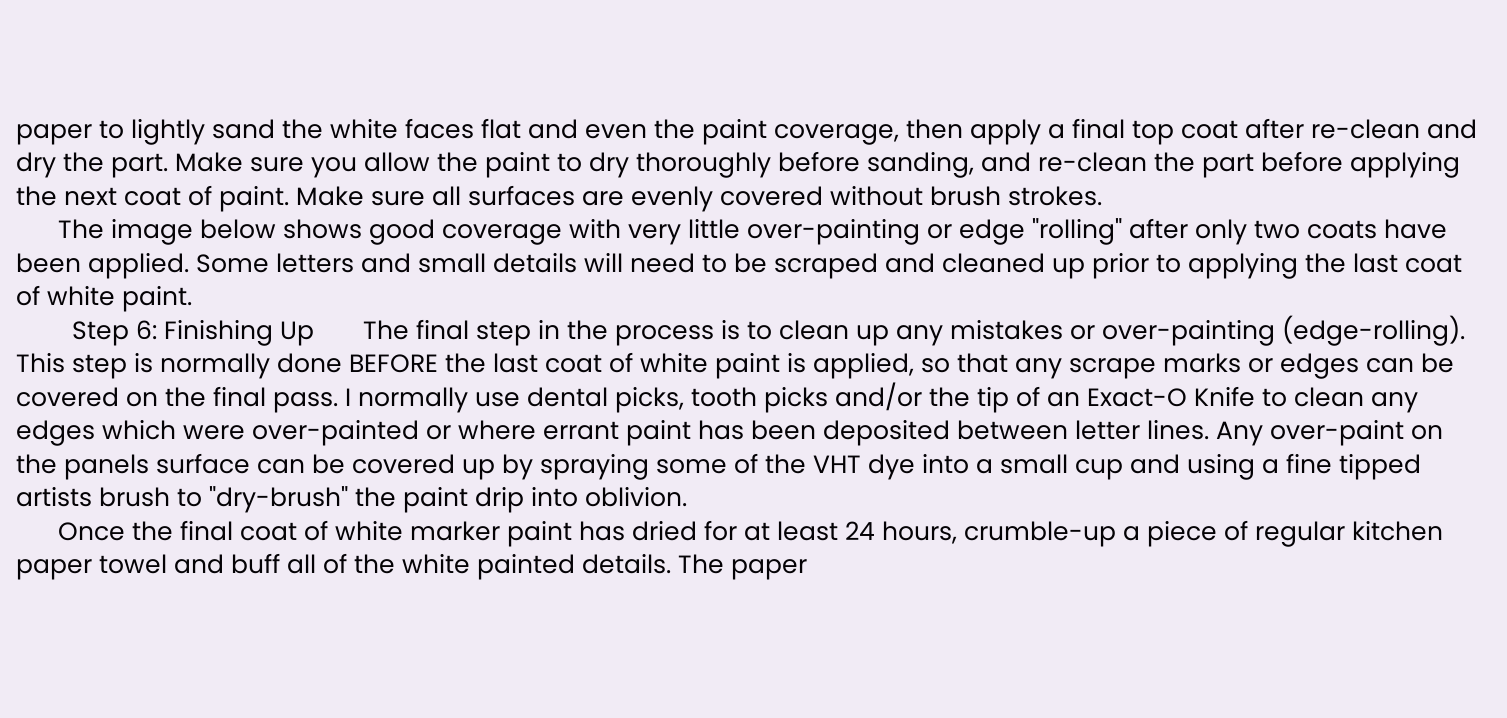paper to lightly sand the white faces flat and even the paint coverage, then apply a final top coat after re-clean and dry the part. Make sure you allow the paint to dry thoroughly before sanding, and re-clean the part before applying the next coat of paint. Make sure all surfaces are evenly covered without brush strokes.
      The image below shows good coverage with very little over-painting or edge "rolling" after only two coats have been applied. Some letters and small details will need to be scraped and cleaned up prior to applying the last coat of white paint.
        Step 6: Finishing Up       The final step in the process is to clean up any mistakes or over-painting (edge-rolling). This step is normally done BEFORE the last coat of white paint is applied, so that any scrape marks or edges can be covered on the final pass. I normally use dental picks, tooth picks and/or the tip of an Exact-O Knife to clean any edges which were over-painted or where errant paint has been deposited between letter lines. Any over-paint on the panels surface can be covered up by spraying some of the VHT dye into a small cup and using a fine tipped artists brush to "dry-brush" the paint drip into oblivion.
      Once the final coat of white marker paint has dried for at least 24 hours, crumble-up a piece of regular kitchen paper towel and buff all of the white painted details. The paper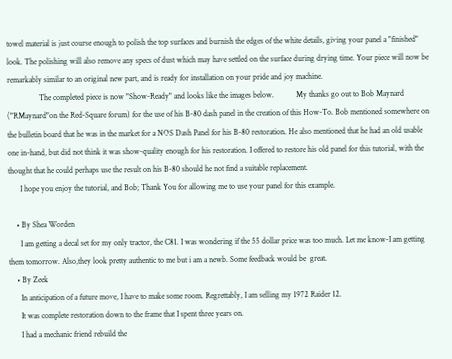towel material is just course enough to polish the top surfaces and burnish the edges of the white details, giving your panel a "finished" look. The polishing will also remove any specs of dust which may have settled on the surface during drying time. Your piece will now be remarkably similar to an original new part, and is ready for installation on your pride and joy machine.
                The completed piece is now "Show-Ready" and looks like the images below.           My thanks go out to Bob Maynard ("RMaynard"on the Red-Square forum) for the use of his B-80 dash panel in the creation of this How-To. Bob mentioned somewhere on the bulletin board that he was in the market for a NOS Dash Panel for his B-80 restoration. He also mentioned that he had an old usable one in-hand, but did not think it was show-quality enough for his restoration. I offered to restore his old panel for this tutorial, with the thought that he could perhaps use the result on his B-80 should he not find a suitable replacement.
      I hope you enjoy the tutorial, and Bob; Thank You for allowing me to use your panel for this example.

    • By Shea Worden
      I am getting a decal set for my only tractor, the C81. I was wondering if the 55 dollar price was too much. Let me know-I am getting them tomorrow. Also,they look pretty authentic to me but i am a newb. Some feedback would be  great.
    • By Zeek
      In anticipation of a future move, I have to make some room. Regrettably, I am selling my 1972 Raider 12.
      It was complete restoration down to the frame that I spent three years on.
      I had a mechanic friend rebuild the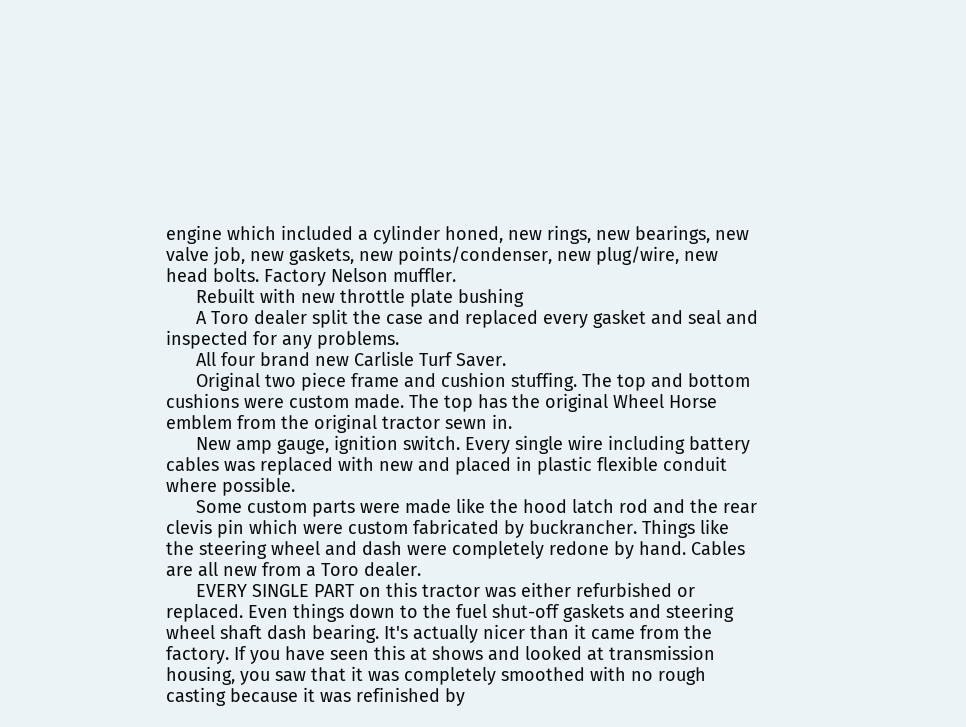engine which included a cylinder honed, new rings, new bearings, new valve job, new gaskets, new points/condenser, new plug/wire, new head bolts. Factory Nelson muffler.
      Rebuilt with new throttle plate bushing
      A Toro dealer split the case and replaced every gasket and seal and inspected for any problems.
      All four brand new Carlisle Turf Saver.
      Original two piece frame and cushion stuffing. The top and bottom cushions were custom made. The top has the original Wheel Horse emblem from the original tractor sewn in.
      New amp gauge, ignition switch. Every single wire including battery cables was replaced with new and placed in plastic flexible conduit where possible.
      Some custom parts were made like the hood latch rod and the rear clevis pin which were custom fabricated by buckrancher. Things like the steering wheel and dash were completely redone by hand. Cables are all new from a Toro dealer.
      EVERY SINGLE PART on this tractor was either refurbished or replaced. Even things down to the fuel shut-off gaskets and steering wheel shaft dash bearing. It's actually nicer than it came from the factory. If you have seen this at shows and looked at transmission housing, you saw that it was completely smoothed with no rough casting because it was refinished by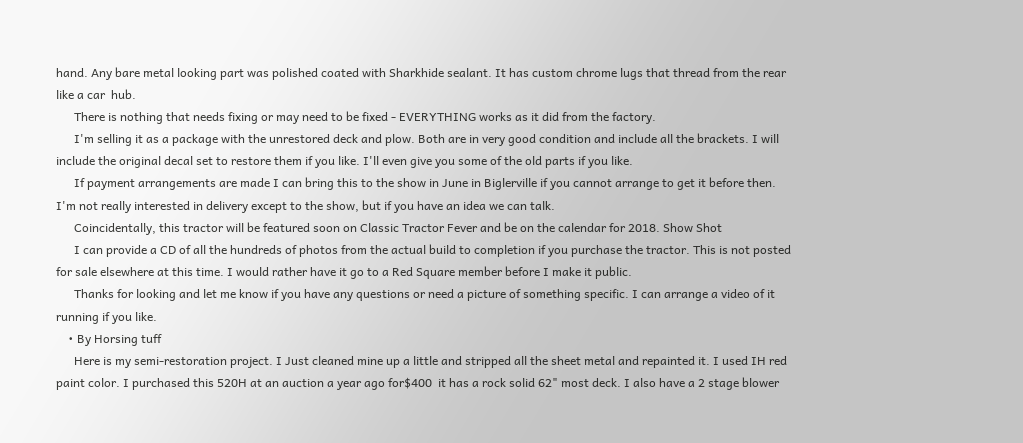hand. Any bare metal looking part was polished coated with Sharkhide sealant. It has custom chrome lugs that thread from the rear like a car  hub.
      There is nothing that needs fixing or may need to be fixed - EVERYTHING works as it did from the factory.
      I'm selling it as a package with the unrestored deck and plow. Both are in very good condition and include all the brackets. I will include the original decal set to restore them if you like. I'll even give you some of the old parts if you like.
      If payment arrangements are made I can bring this to the show in June in Biglerville if you cannot arrange to get it before then. I'm not really interested in delivery except to the show, but if you have an idea we can talk.
      Coincidentally, this tractor will be featured soon on Classic Tractor Fever and be on the calendar for 2018. Show Shot
      I can provide a CD of all the hundreds of photos from the actual build to completion if you purchase the tractor. This is not posted for sale elsewhere at this time. I would rather have it go to a Red Square member before I make it public.
      Thanks for looking and let me know if you have any questions or need a picture of something specific. I can arrange a video of it running if you like.
    • By Horsing tuff
      Here is my semi-restoration project. I Just cleaned mine up a little and stripped all the sheet metal and repainted it. I used IH red paint color. I purchased this 520H at an auction a year ago for$400  it has a rock solid 62" most deck. I also have a 2 stage blower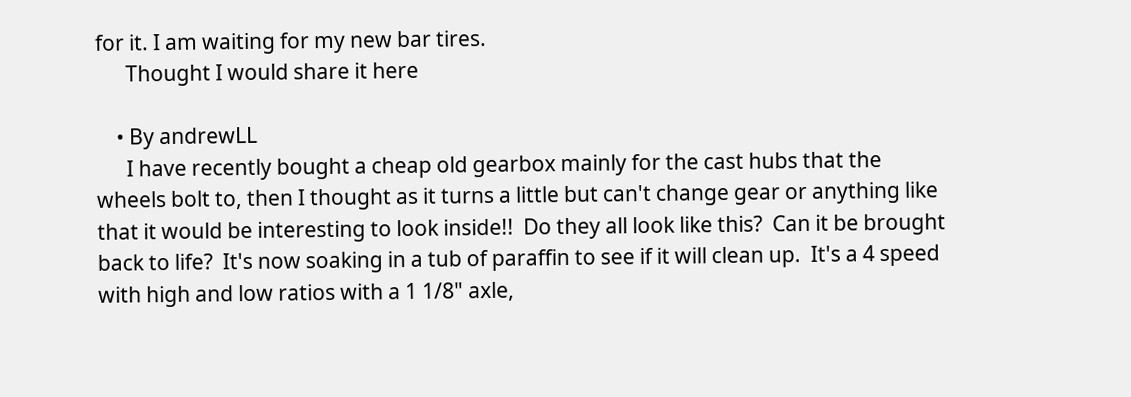for it. I am waiting for my new bar tires.
      Thought I would share it here

    • By andrewLL
      I have recently bought a cheap old gearbox mainly for the cast hubs that the wheels bolt to, then I thought as it turns a little but can't change gear or anything like that it would be interesting to look inside!!  Do they all look like this?  Can it be brought back to life?  It's now soaking in a tub of paraffin to see if it will clean up.  It's a 4 speed with high and low ratios with a 1 1/8" axle,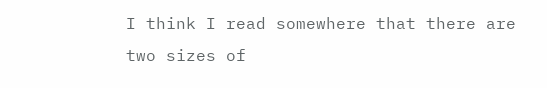I think I read somewhere that there are two sizes of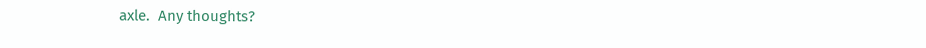axle.  Any thoughts?